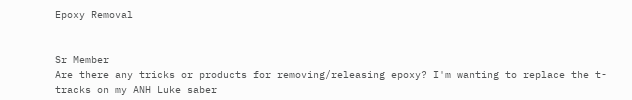Epoxy Removal


Sr Member
Are there any tricks or products for removing/releasing epoxy? I'm wanting to replace the t-tracks on my ANH Luke saber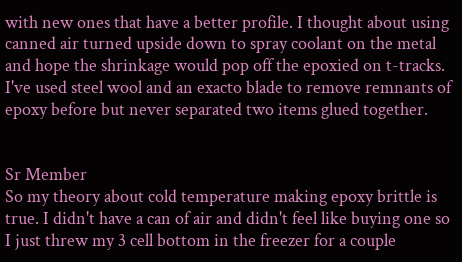with new ones that have a better profile. I thought about using canned air turned upside down to spray coolant on the metal and hope the shrinkage would pop off the epoxied on t-tracks. I've used steel wool and an exacto blade to remove remnants of epoxy before but never separated two items glued together.


Sr Member
So my theory about cold temperature making epoxy brittle is true. I didn't have a can of air and didn't feel like buying one so I just threw my 3 cell bottom in the freezer for a couple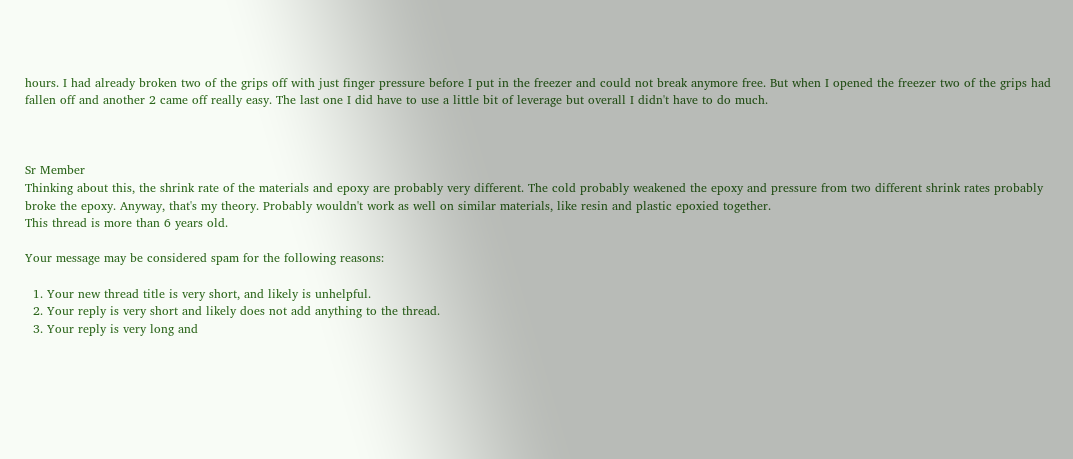hours. I had already broken two of the grips off with just finger pressure before I put in the freezer and could not break anymore free. But when I opened the freezer two of the grips had fallen off and another 2 came off really easy. The last one I did have to use a little bit of leverage but overall I didn't have to do much.



Sr Member
Thinking about this, the shrink rate of the materials and epoxy are probably very different. The cold probably weakened the epoxy and pressure from two different shrink rates probably broke the epoxy. Anyway, that's my theory. Probably wouldn't work as well on similar materials, like resin and plastic epoxied together.
This thread is more than 6 years old.

Your message may be considered spam for the following reasons:

  1. Your new thread title is very short, and likely is unhelpful.
  2. Your reply is very short and likely does not add anything to the thread.
  3. Your reply is very long and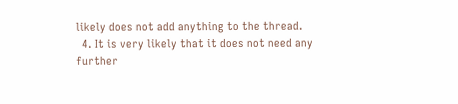likely does not add anything to the thread.
  4. It is very likely that it does not need any further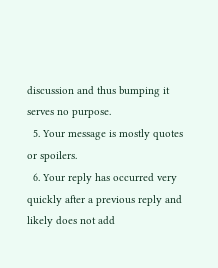discussion and thus bumping it serves no purpose.
  5. Your message is mostly quotes or spoilers.
  6. Your reply has occurred very quickly after a previous reply and likely does not add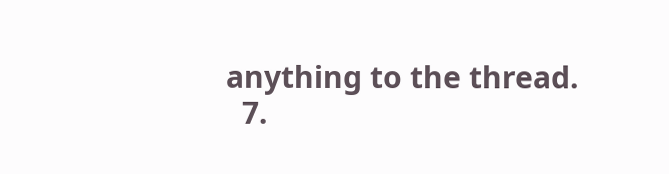anything to the thread.
  7.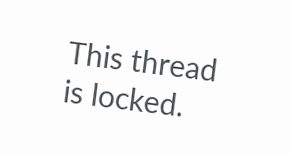This thread is locked.